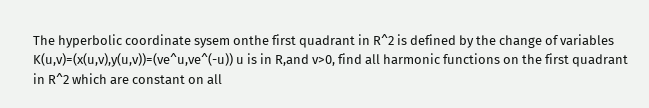The hyperbolic coordinate sysem onthe first quadrant in R^2 is defined by the change of variables K(u,v)=(x(u,v),y(u,v))=(ve^u,ve^(-u)) u is in R,and v>0, find all harmonic functions on the first quadrant in R^2 which are constant on all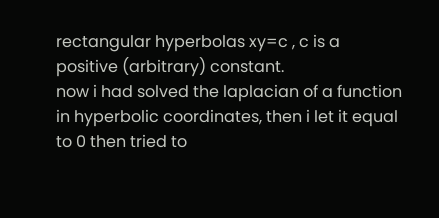rectangular hyperbolas xy=c , c is a positive (arbitrary) constant.
now i had solved the laplacian of a function in hyperbolic coordinates, then i let it equal to 0 then tried to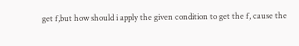get f,but how should i apply the given condition to get the f, cause the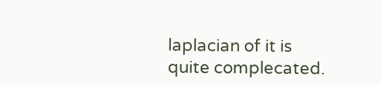laplacian of it is quite complecated.